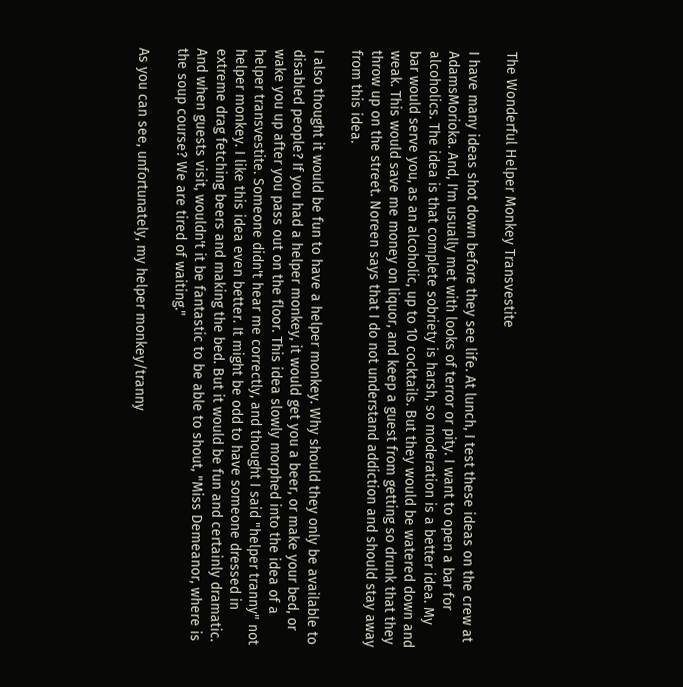The Wonderful Helper Monkey Transvestite

I have many ideas shot down before they see life. At lunch, I test these ideas on the crew at AdamsMorioka. And, I'm usually met with looks of terror or pity. I want to open a bar for alcoholics. The idea is that complete sobriety is harsh, so moderation is a better idea. My bar would serve you, as an alcoholic, up to 10 cocktails. But they would be watered down and weak. This would save me money on liquor, and keep a guest from getting so drunk that they throw up on the street. Noreen says that I do not understand addiction and should stay away from this idea.

I also thought it would be fun to have a helper monkey. Why should they only be available to disabled people? If you had a helper monkey, it would get you a beer, or make your bed, or wake you up after you pass out on the floor. This idea slowly morphed into the idea of a helper transvestite. Someone didn't hear me correctly, and thought I said "helper tranny" not helper monkey. I like this idea even better. It might be odd to have someone dressed in extreme drag fetching beers and making the bed. But it would be fun and certainly dramatic. And when guests visit, wouldn't it be fantastic to be able to shout, "Miss Demeanor, where is the soup course? We are tired of waiting."

As you can see, unfortunately, my helper monkey/tranny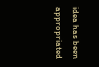idea has been appropriated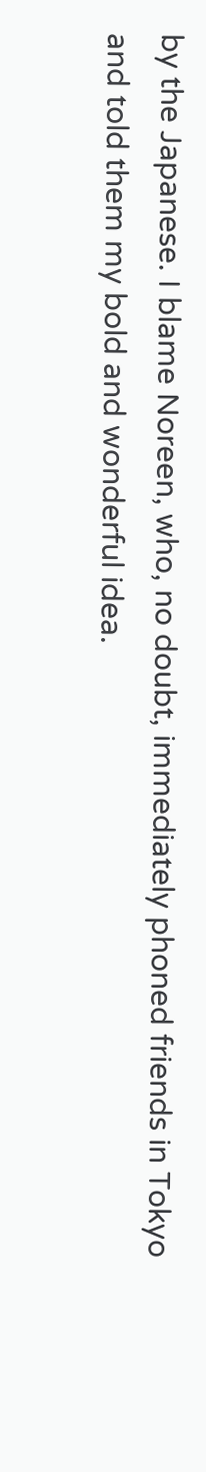by the Japanese. I blame Noreen, who, no doubt, immediately phoned friends in Tokyo and told them my bold and wonderful idea.